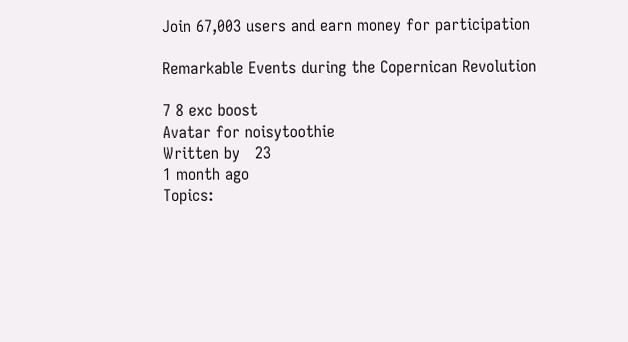Join 67,003 users and earn money for participation

Remarkable Events during the Copernican Revolution

7 8 exc boost
Avatar for noisytoothie
Written by   23
1 month ago
Topics: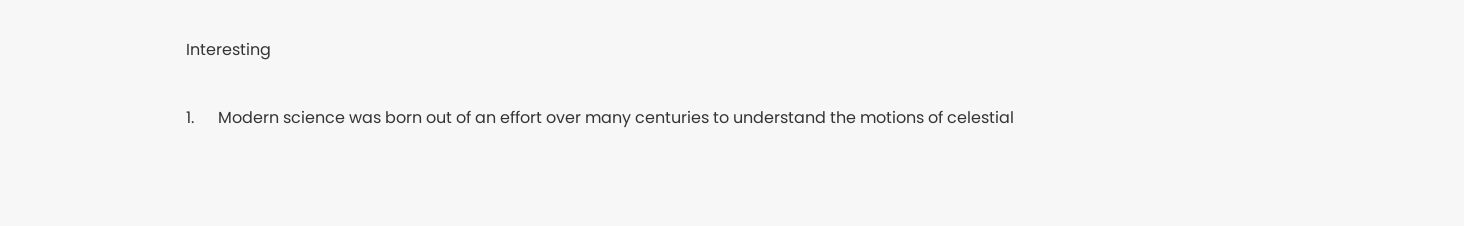Interesting

1.      Modern science was born out of an effort over many centuries to understand the motions of celestial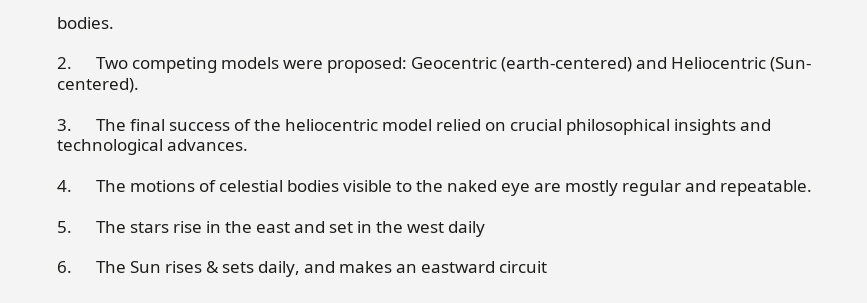bodies.

2.      Two competing models were proposed: Geocentric (earth-centered) and Heliocentric (Sun-centered).

3.      The final success of the heliocentric model relied on crucial philosophical insights and technological advances.

4.      The motions of celestial bodies visible to the naked eye are mostly regular and repeatable.

5.      The stars rise in the east and set in the west daily

6.      The Sun rises & sets daily, and makes an eastward circuit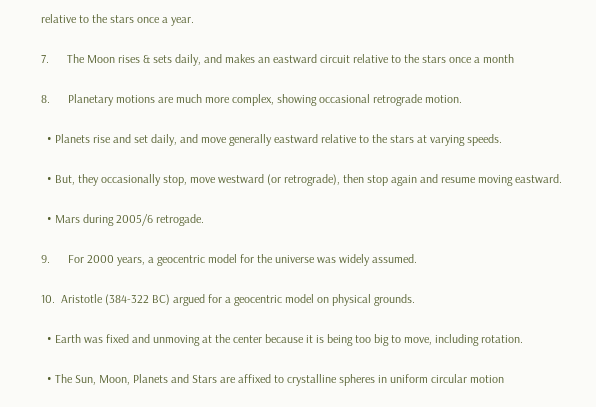relative to the stars once a year.

7.      The Moon rises & sets daily, and makes an eastward circuit relative to the stars once a month

8.      Planetary motions are much more complex, showing occasional retrograde motion.

  • Planets rise and set daily, and move generally eastward relative to the stars at varying speeds.

  • But, they occasionally stop, move westward (or retrograde), then stop again and resume moving eastward.

  • Mars during 2005/6 retrogade.

9.      For 2000 years, a geocentric model for the universe was widely assumed.

10.  Aristotle (384-322 BC) argued for a geocentric model on physical grounds.

  • Earth was fixed and unmoving at the center because it is being too big to move, including rotation.

  • The Sun, Moon, Planets and Stars are affixed to crystalline spheres in uniform circular motion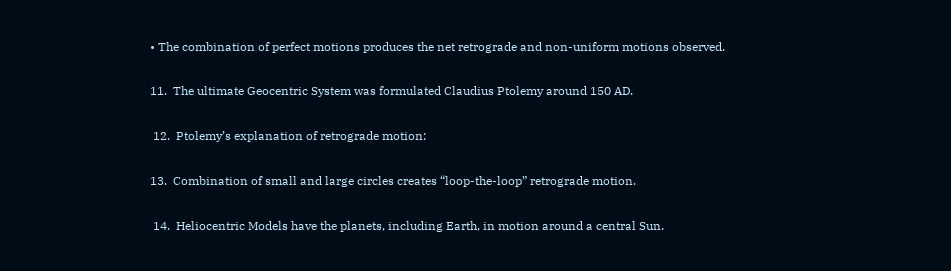• The combination of perfect motions produces the net retrograde and non-uniform motions observed.

11.  The ultimate Geocentric System was formulated Claudius Ptolemy around 150 AD.

 12.  Ptolemy’s explanation of retrograde motion:

13.  Combination of small and large circles creates “loop-the-loop” retrograde motion.

 14.  Heliocentric Models have the planets, including Earth, in motion around a central Sun.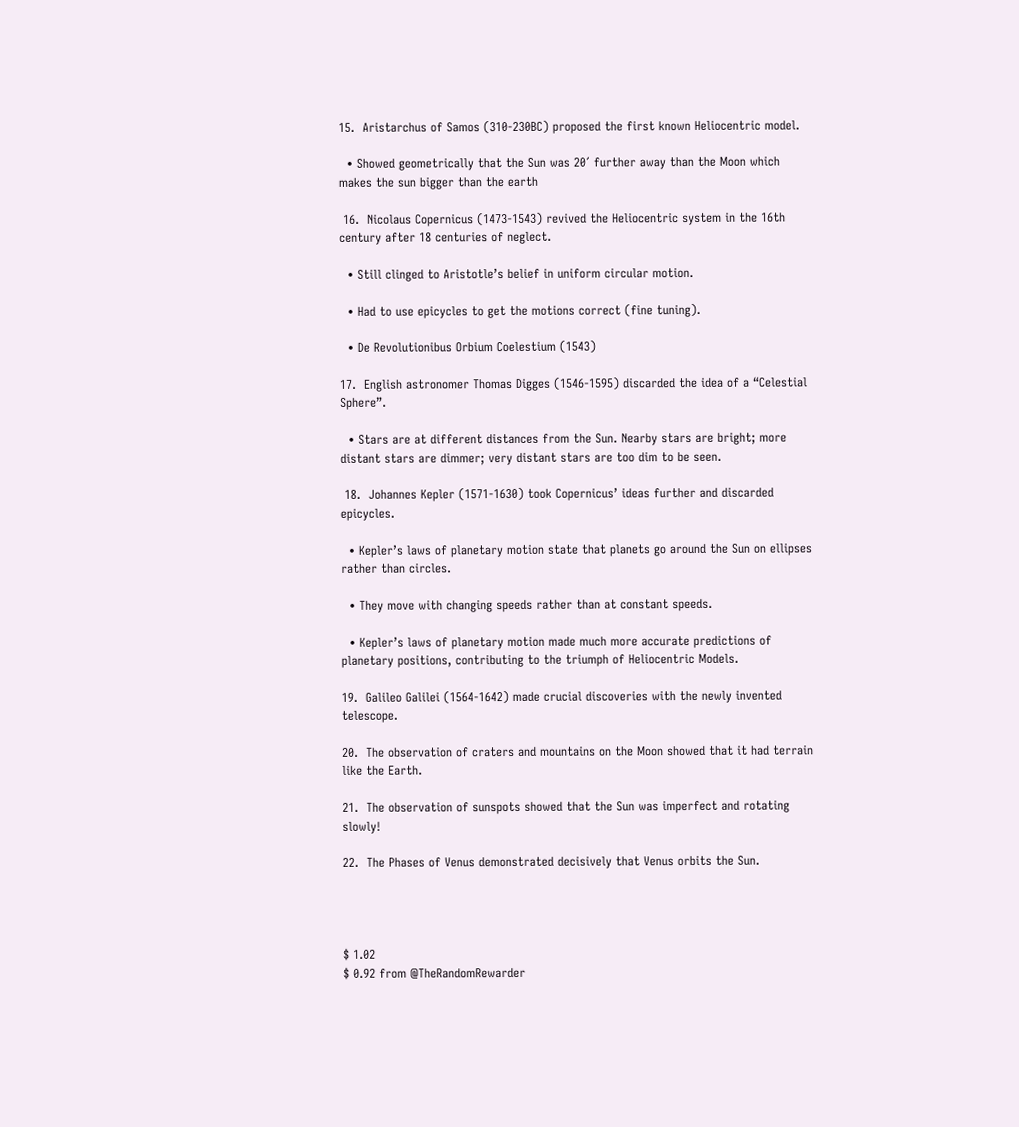15.  Aristarchus of Samos (310-230BC) proposed the first known Heliocentric model.

  • Showed geometrically that the Sun was 20´ further away than the Moon which makes the sun bigger than the earth

 16.  Nicolaus Copernicus (1473-1543) revived the Heliocentric system in the 16th century after 18 centuries of neglect.

  • Still clinged to Aristotle’s belief in uniform circular motion.

  • Had to use epicycles to get the motions correct (fine tuning).

  • De Revolutionibus Orbium Coelestium (1543)

17.  English astronomer Thomas Digges (1546-1595) discarded the idea of a “Celestial Sphere”.

  • Stars are at different distances from the Sun. Nearby stars are bright; more distant stars are dimmer; very distant stars are too dim to be seen.

 18.  Johannes Kepler (1571-1630) took Copernicus’ ideas further and discarded epicycles.

  • Kepler’s laws of planetary motion state that planets go around the Sun on ellipses rather than circles.

  • They move with changing speeds rather than at constant speeds.

  • Kepler’s laws of planetary motion made much more accurate predictions of planetary positions, contributing to the triumph of Heliocentric Models.

19.  Galileo Galilei (1564-1642) made crucial discoveries with the newly invented telescope.

20.  The observation of craters and mountains on the Moon showed that it had terrain like the Earth.

21.  The observation of sunspots showed that the Sun was imperfect and rotating slowly!

22.  The Phases of Venus demonstrated decisively that Venus orbits the Sun.




$ 1.02
$ 0.92 from @TheRandomRewarder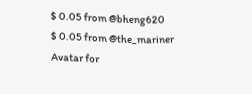$ 0.05 from @bheng620
$ 0.05 from @the_mariner
Avatar for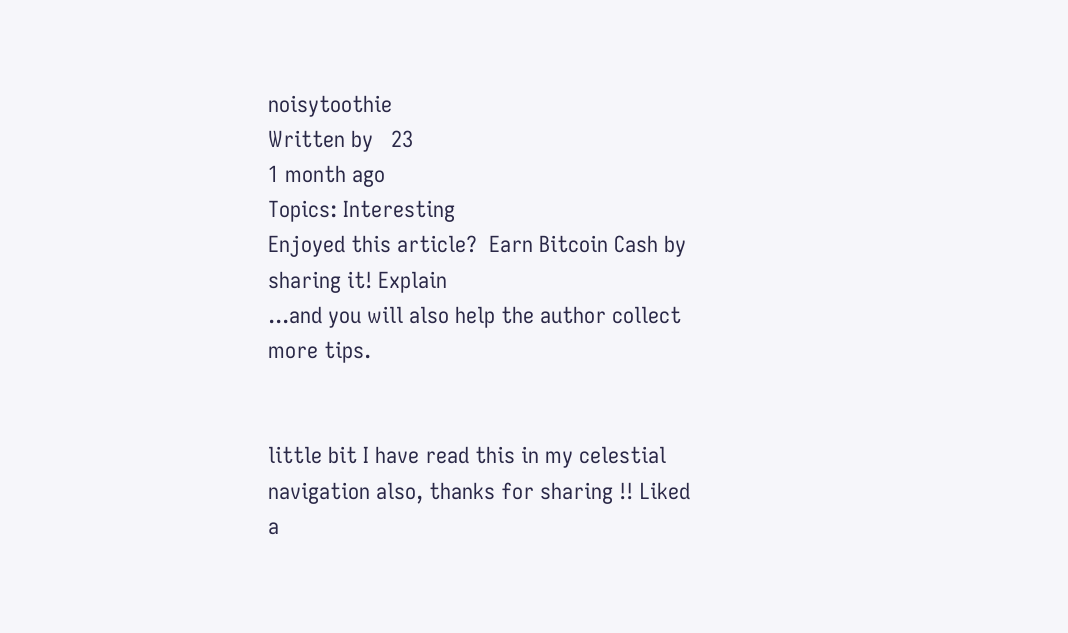noisytoothie
Written by   23
1 month ago
Topics: Interesting
Enjoyed this article?  Earn Bitcoin Cash by sharing it! Explain
...and you will also help the author collect more tips.


little bit I have read this in my celestial navigation also, thanks for sharing !! Liked a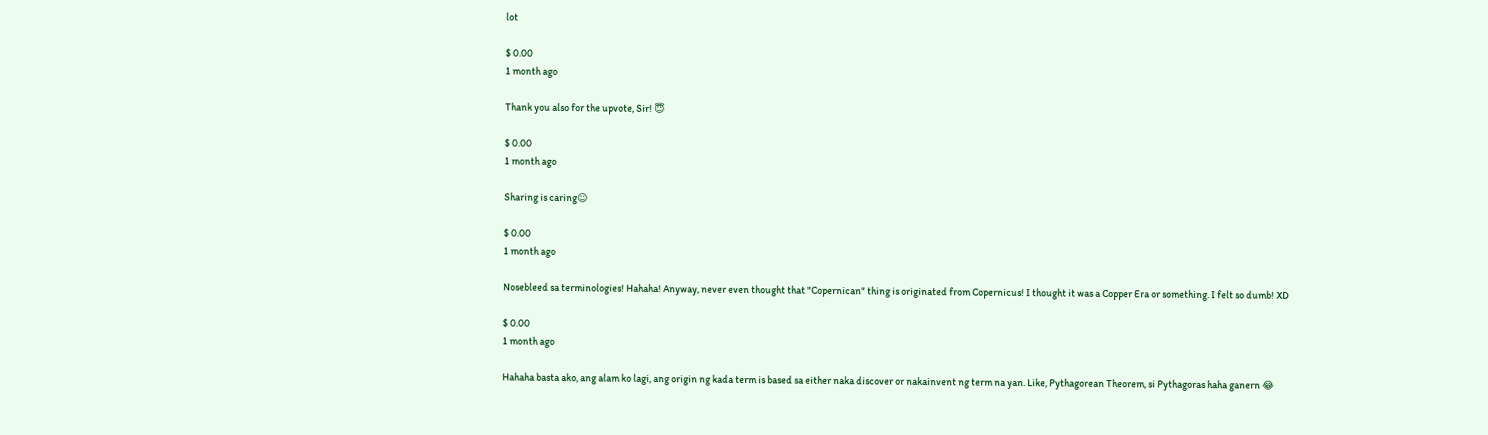lot

$ 0.00
1 month ago

Thank you also for the upvote, Sir! 😇

$ 0.00
1 month ago

Sharing is caring☺

$ 0.00
1 month ago

Nosebleed sa terminologies! Hahaha! Anyway, never even thought that "Copernican" thing is originated from Copernicus! I thought it was a Copper Era or something. I felt so dumb! XD

$ 0.00
1 month ago

Hahaha basta ako, ang alam ko lagi, ang origin ng kada term is based sa either naka discover or nakainvent ng term na yan. Like, Pythagorean Theorem, si Pythagoras haha ganern 😂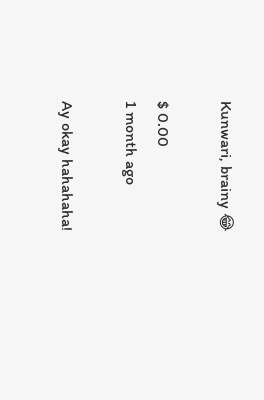Kunwari, brainy 😂

$ 0.00
1 month ago

Ay okay hahahaha!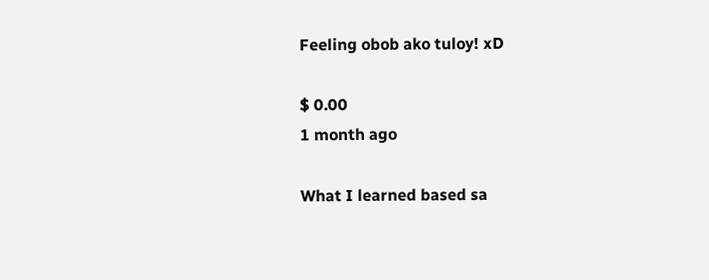Feeling obob ako tuloy! xD

$ 0.00
1 month ago

What I learned based sa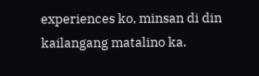experiences ko, minsan di din kailangang matalino ka.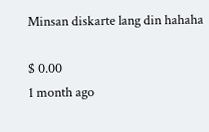Minsan diskarte lang din hahaha

$ 0.00
1 month ago